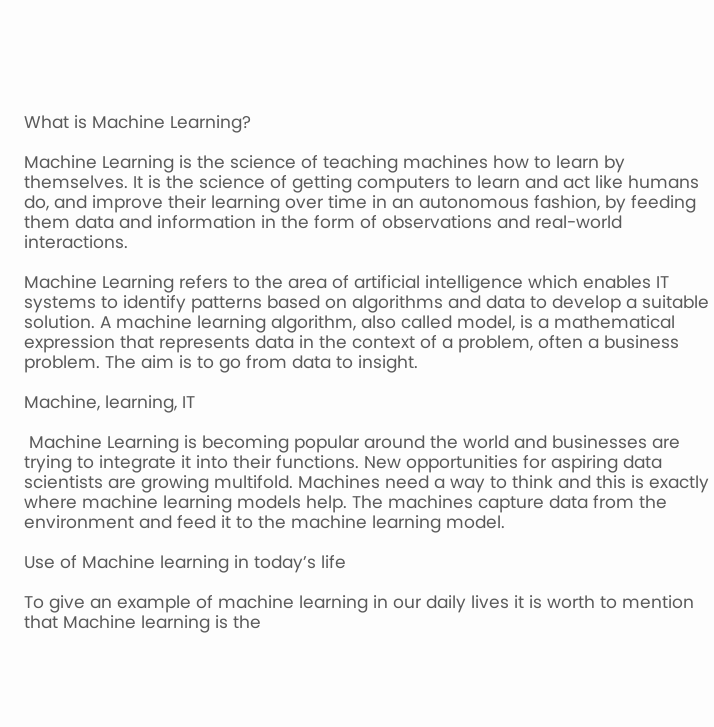What is Machine Learning?

Machine Learning is the science of teaching machines how to learn by themselves. It is the science of getting computers to learn and act like humans do, and improve their learning over time in an autonomous fashion, by feeding them data and information in the form of observations and real-world interactions.

Machine Learning refers to the area of artificial intelligence which enables IT systems to identify patterns based on algorithms and data to develop a suitable solution. A machine learning algorithm, also called model, is a mathematical expression that represents data in the context of a problem, often a business problem. The aim is to go from data to insight.

Machine, learning, IT

 Machine Learning is becoming popular around the world and businesses are trying to integrate it into their functions. New opportunities for aspiring data scientists are growing multifold. Machines need a way to think and this is exactly where machine learning models help. The machines capture data from the environment and feed it to the machine learning model.

Use of Machine learning in today’s life

To give an example of machine learning in our daily lives it is worth to mention that Machine learning is the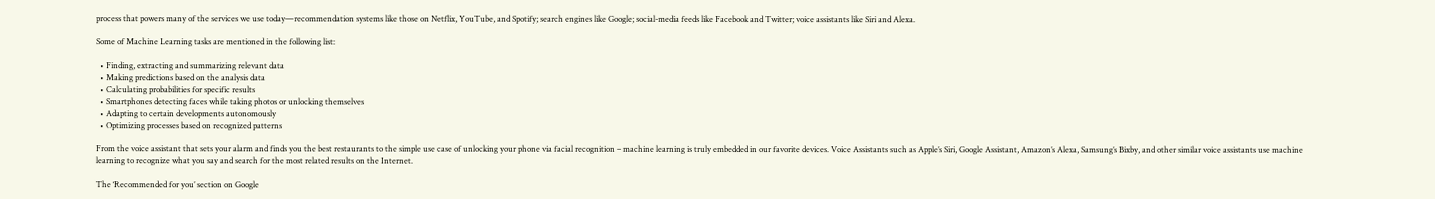process that powers many of the services we use today—recommendation systems like those on Netflix, YouTube, and Spotify; search engines like Google; social-media feeds like Facebook and Twitter; voice assistants like Siri and Alexa.

Some of Machine Learning tasks are mentioned in the following list:

  • Finding, extracting and summarizing relevant data
  • Making predictions based on the analysis data
  • Calculating probabilities for specific results
  • Smartphones detecting faces while taking photos or unlocking themselves
  • Adapting to certain developments autonomously
  • Optimizing processes based on recognized patterns

From the voice assistant that sets your alarm and finds you the best restaurants to the simple use case of unlocking your phone via facial recognition – machine learning is truly embedded in our favorite devices. Voice Assistants such as Apple’s Siri, Google Assistant, Amazon’s Alexa, Samsung’s Bixby, and other similar voice assistants use machine learning to recognize what you say and search for the most related results on the Internet.

The ‘Recommended for you’ section on Google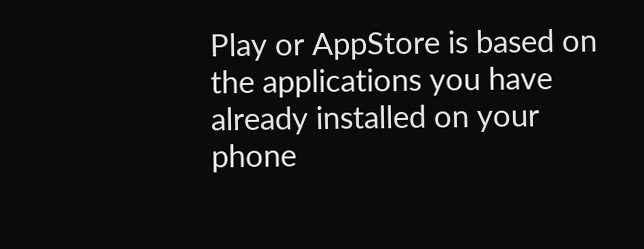Play or AppStore is based on the applications you have already installed on your phone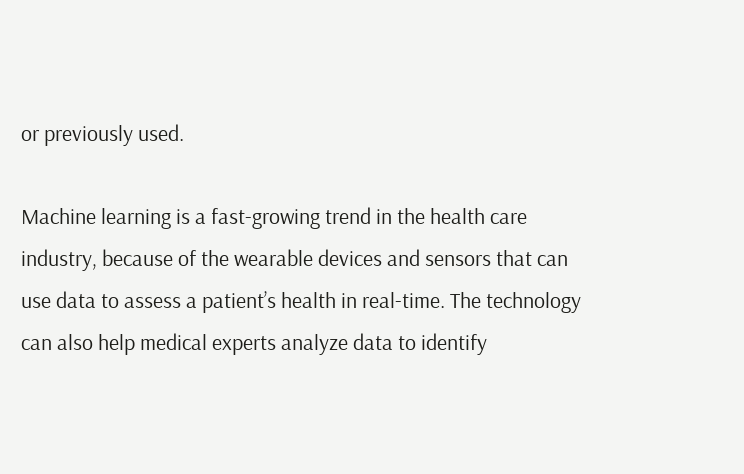or previously used.

Machine learning is a fast-growing trend in the health care industry, because of the wearable devices and sensors that can use data to assess a patient’s health in real-time. The technology can also help medical experts analyze data to identify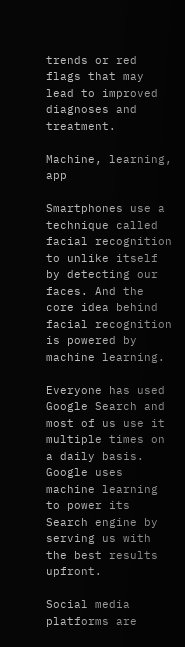trends or red flags that may lead to improved diagnoses and treatment.

Machine, learning, app

Smartphones use a technique called facial recognition to unlike itself by detecting our faces. And the core idea behind facial recognition is powered by machine learning.

Everyone has used Google Search and most of us use it multiple times on a daily basis. Google uses machine learning to power its Search engine by serving us with the best results upfront.

Social media platforms are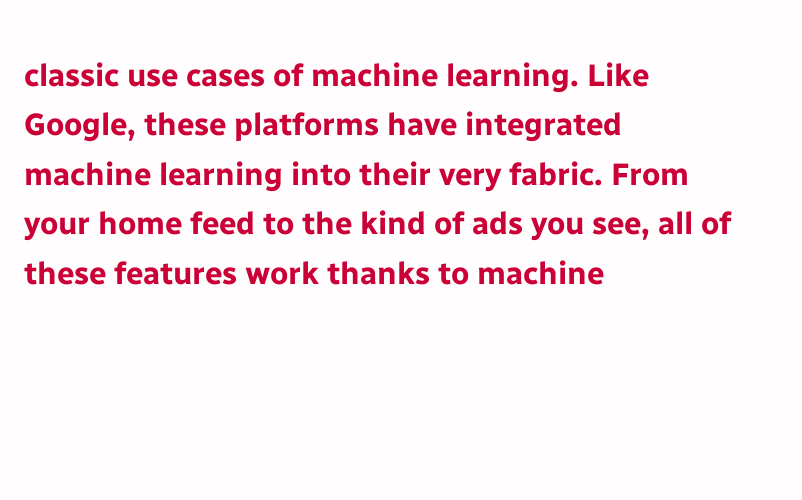classic use cases of machine learning. Like Google, these platforms have integrated machine learning into their very fabric. From your home feed to the kind of ads you see, all of these features work thanks to machine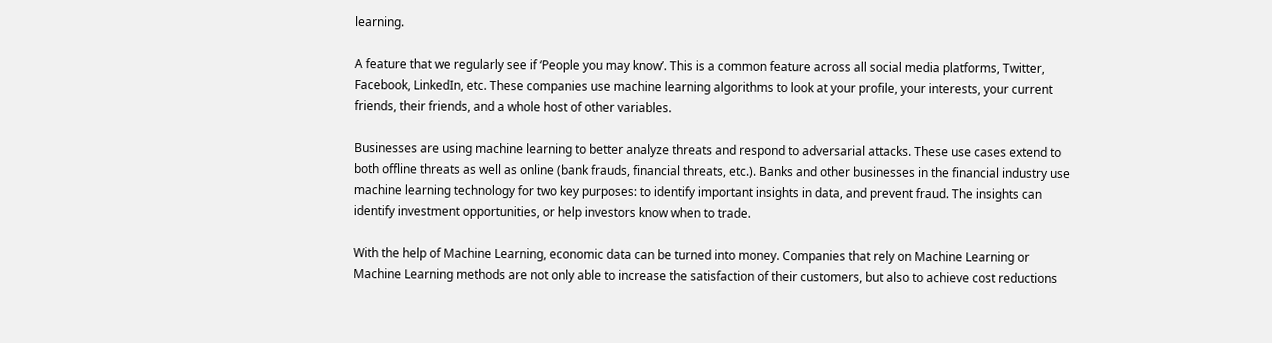learning.

A feature that we regularly see if ‘People you may know’. This is a common feature across all social media platforms, Twitter, Facebook, LinkedIn, etc. These companies use machine learning algorithms to look at your profile, your interests, your current friends, their friends, and a whole host of other variables.

Businesses are using machine learning to better analyze threats and respond to adversarial attacks. These use cases extend to both offline threats as well as online (bank frauds, financial threats, etc.). Banks and other businesses in the financial industry use machine learning technology for two key purposes: to identify important insights in data, and prevent fraud. The insights can identify investment opportunities, or help investors know when to trade.

With the help of Machine Learning, economic data can be turned into money. Companies that rely on Machine Learning or Machine Learning methods are not only able to increase the satisfaction of their customers, but also to achieve cost reductions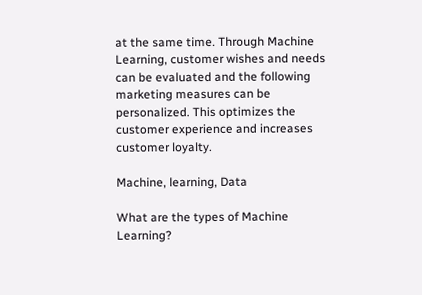at the same time. Through Machine Learning, customer wishes and needs can be evaluated and the following marketing measures can be personalized. This optimizes the customer experience and increases customer loyalty.

Machine, learning, Data

What are the types of Machine Learning?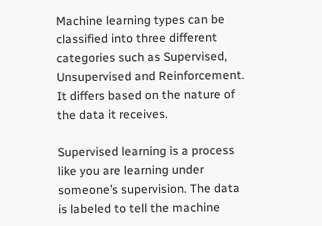Machine learning types can be classified into three different categories such as Supervised, Unsupervised and Reinforcement. It differs based on the nature of the data it receives.

Supervised learning is a process like you are learning under someone’s supervision. The data is labeled to tell the machine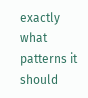exactly what patterns it should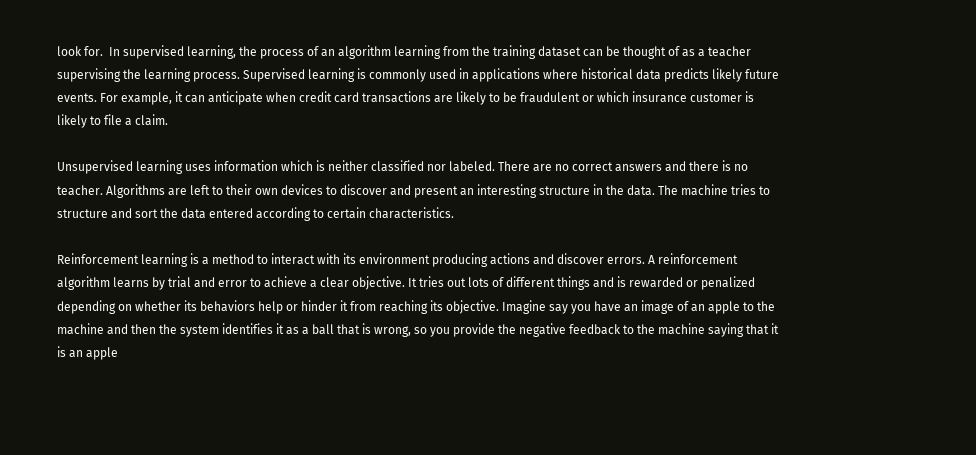look for.  In supervised learning, the process of an algorithm learning from the training dataset can be thought of as a teacher supervising the learning process. Supervised learning is commonly used in applications where historical data predicts likely future events. For example, it can anticipate when credit card transactions are likely to be fraudulent or which insurance customer is likely to file a claim.

Unsupervised learning uses information which is neither classified nor labeled. There are no correct answers and there is no teacher. Algorithms are left to their own devices to discover and present an interesting structure in the data. The machine tries to structure and sort the data entered according to certain characteristics.

Reinforcement learning is a method to interact with its environment producing actions and discover errors. A reinforcement algorithm learns by trial and error to achieve a clear objective. It tries out lots of different things and is rewarded or penalized depending on whether its behaviors help or hinder it from reaching its objective. Imagine say you have an image of an apple to the machine and then the system identifies it as a ball that is wrong, so you provide the negative feedback to the machine saying that it is an apple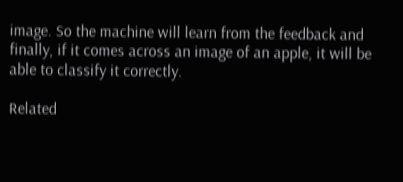image. So the machine will learn from the feedback and finally, if it comes across an image of an apple, it will be able to classify it correctly.

Related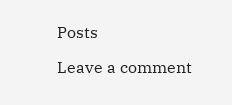Posts

Leave a comment